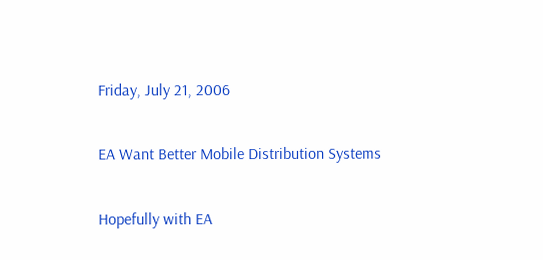Friday, July 21, 2006

EA Want Better Mobile Distribution Systems

Hopefully with EA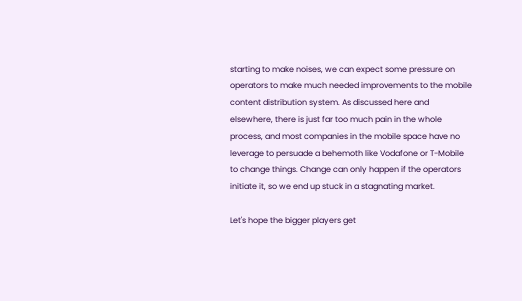starting to make noises, we can expect some pressure on operators to make much needed improvements to the mobile content distribution system. As discussed here and elsewhere, there is just far too much pain in the whole process, and most companies in the mobile space have no leverage to persuade a behemoth like Vodafone or T-Mobile to change things. Change can only happen if the operators initiate it, so we end up stuck in a stagnating market.

Let's hope the bigger players get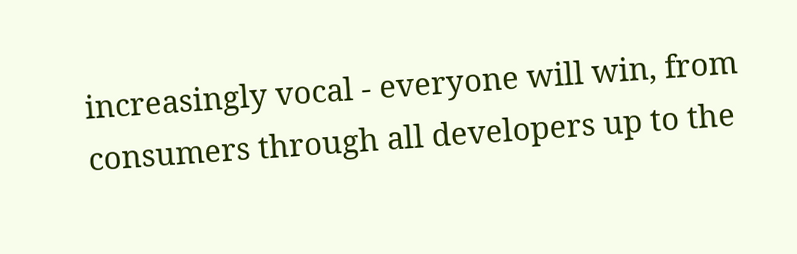increasingly vocal - everyone will win, from consumers through all developers up to the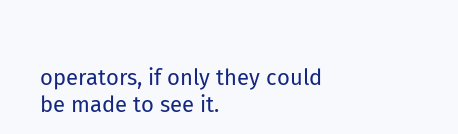operators, if only they could be made to see it.